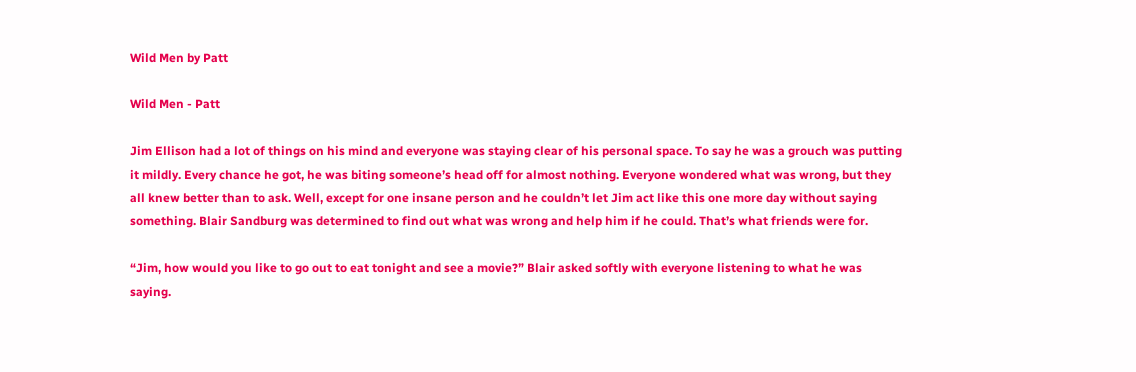Wild Men by Patt

Wild Men - Patt

Jim Ellison had a lot of things on his mind and everyone was staying clear of his personal space. To say he was a grouch was putting it mildly. Every chance he got, he was biting someone’s head off for almost nothing. Everyone wondered what was wrong, but they all knew better than to ask. Well, except for one insane person and he couldn’t let Jim act like this one more day without saying something. Blair Sandburg was determined to find out what was wrong and help him if he could. That’s what friends were for.

“Jim, how would you like to go out to eat tonight and see a movie?” Blair asked softly with everyone listening to what he was saying.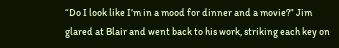“Do I look like I’m in a mood for dinner and a movie?” Jim glared at Blair and went back to his work, striking each key on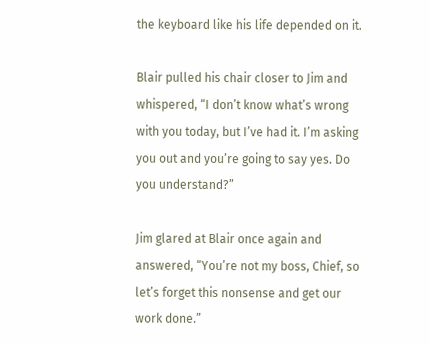the keyboard like his life depended on it.

Blair pulled his chair closer to Jim and whispered, “I don’t know what’s wrong with you today, but I’ve had it. I’m asking you out and you’re going to say yes. Do you understand?”

Jim glared at Blair once again and answered, “You’re not my boss, Chief, so let’s forget this nonsense and get our work done.”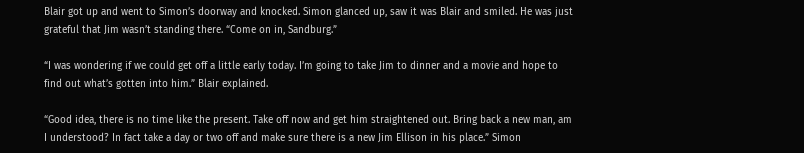Blair got up and went to Simon’s doorway and knocked. Simon glanced up, saw it was Blair and smiled. He was just grateful that Jim wasn’t standing there. “Come on in, Sandburg.”

“I was wondering if we could get off a little early today. I’m going to take Jim to dinner and a movie and hope to find out what’s gotten into him.” Blair explained.

“Good idea, there is no time like the present. Take off now and get him straightened out. Bring back a new man, am I understood? In fact take a day or two off and make sure there is a new Jim Ellison in his place.” Simon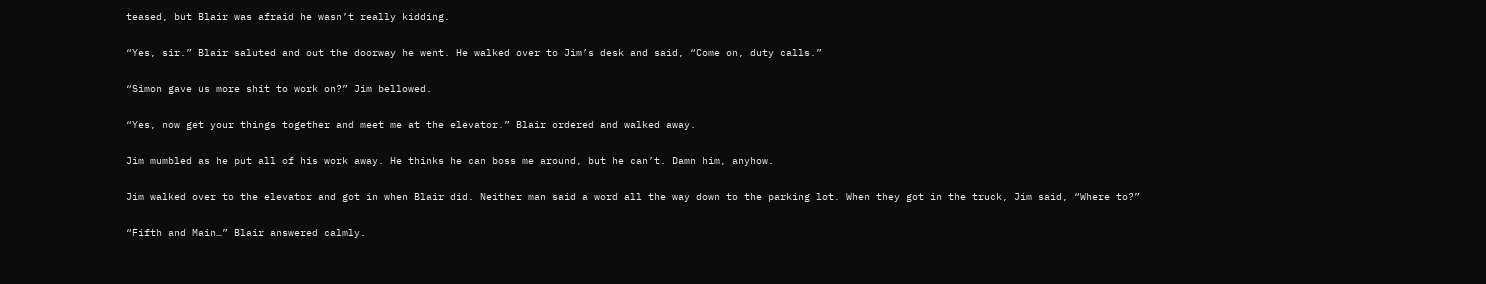teased, but Blair was afraid he wasn’t really kidding.

“Yes, sir.” Blair saluted and out the doorway he went. He walked over to Jim’s desk and said, “Come on, duty calls.”

“Simon gave us more shit to work on?” Jim bellowed.

“Yes, now get your things together and meet me at the elevator.” Blair ordered and walked away.

Jim mumbled as he put all of his work away. He thinks he can boss me around, but he can’t. Damn him, anyhow.

Jim walked over to the elevator and got in when Blair did. Neither man said a word all the way down to the parking lot. When they got in the truck, Jim said, “Where to?”

“Fifth and Main…” Blair answered calmly.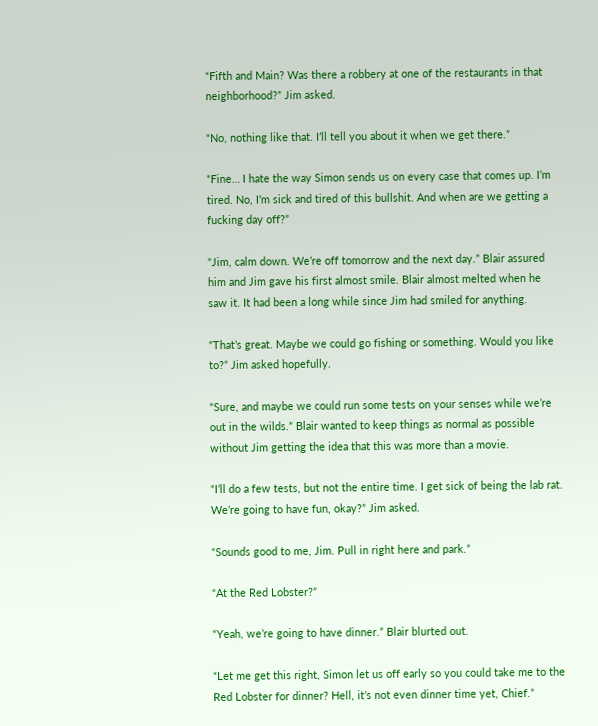“Fifth and Main? Was there a robbery at one of the restaurants in that neighborhood?” Jim asked.

“No, nothing like that. I’ll tell you about it when we get there.”

“Fine… I hate the way Simon sends us on every case that comes up. I’m tired. No, I’m sick and tired of this bullshit. And when are we getting a fucking day off?”

“Jim, calm down. We’re off tomorrow and the next day.” Blair assured him and Jim gave his first almost smile. Blair almost melted when he saw it. It had been a long while since Jim had smiled for anything.

“That’s great. Maybe we could go fishing or something. Would you like to?” Jim asked hopefully.

“Sure, and maybe we could run some tests on your senses while we’re out in the wilds.” Blair wanted to keep things as normal as possible without Jim getting the idea that this was more than a movie.

“I’ll do a few tests, but not the entire time. I get sick of being the lab rat. We’re going to have fun, okay?” Jim asked.

“Sounds good to me, Jim. Pull in right here and park.”

“At the Red Lobster?”

“Yeah, we’re going to have dinner.” Blair blurted out.

“Let me get this right, Simon let us off early so you could take me to the Red Lobster for dinner? Hell, it’s not even dinner time yet, Chief.”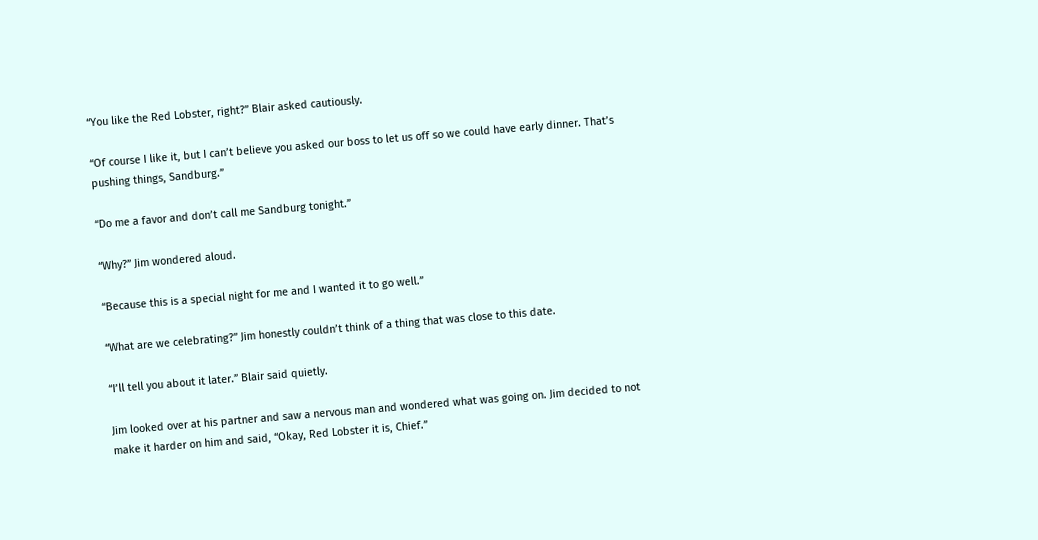“You like the Red Lobster, right?” Blair asked cautiously.

“Of course I like it, but I can’t believe you asked our boss to let us off so we could have early dinner. That’s pushing things, Sandburg.”

“Do me a favor and don’t call me Sandburg tonight.”

“Why?” Jim wondered aloud.

“Because this is a special night for me and I wanted it to go well.”

“What are we celebrating?” Jim honestly couldn’t think of a thing that was close to this date.

“I’ll tell you about it later.” Blair said quietly.

Jim looked over at his partner and saw a nervous man and wondered what was going on. Jim decided to not make it harder on him and said, “Okay, Red Lobster it is, Chief.”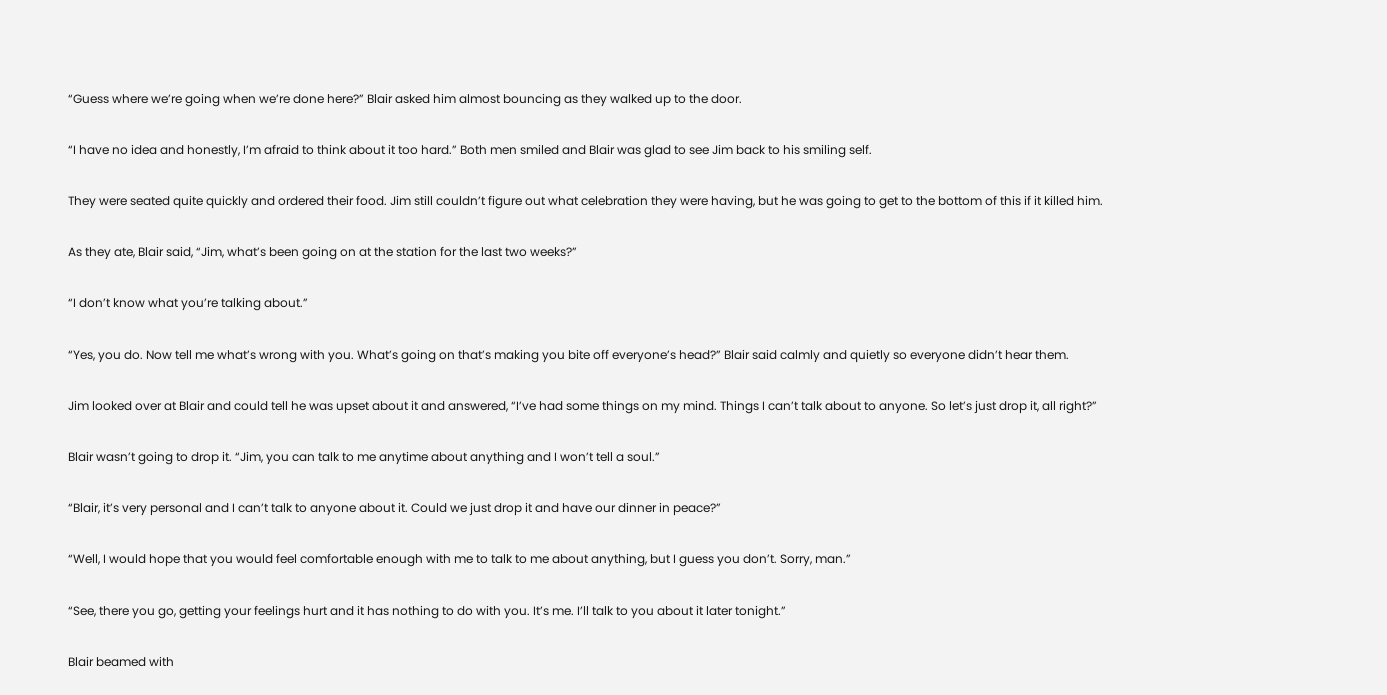“Guess where we’re going when we’re done here?” Blair asked him almost bouncing as they walked up to the door.

“I have no idea and honestly, I’m afraid to think about it too hard.” Both men smiled and Blair was glad to see Jim back to his smiling self.

They were seated quite quickly and ordered their food. Jim still couldn’t figure out what celebration they were having, but he was going to get to the bottom of this if it killed him.

As they ate, Blair said, “Jim, what’s been going on at the station for the last two weeks?”

“I don’t know what you’re talking about.”

“Yes, you do. Now tell me what’s wrong with you. What’s going on that’s making you bite off everyone’s head?” Blair said calmly and quietly so everyone didn’t hear them.

Jim looked over at Blair and could tell he was upset about it and answered, “I’ve had some things on my mind. Things I can’t talk about to anyone. So let’s just drop it, all right?”

Blair wasn’t going to drop it. “Jim, you can talk to me anytime about anything and I won’t tell a soul.”

“Blair, it’s very personal and I can’t talk to anyone about it. Could we just drop it and have our dinner in peace?”

“Well, I would hope that you would feel comfortable enough with me to talk to me about anything, but I guess you don’t. Sorry, man.”

“See, there you go, getting your feelings hurt and it has nothing to do with you. It’s me. I’ll talk to you about it later tonight.”

Blair beamed with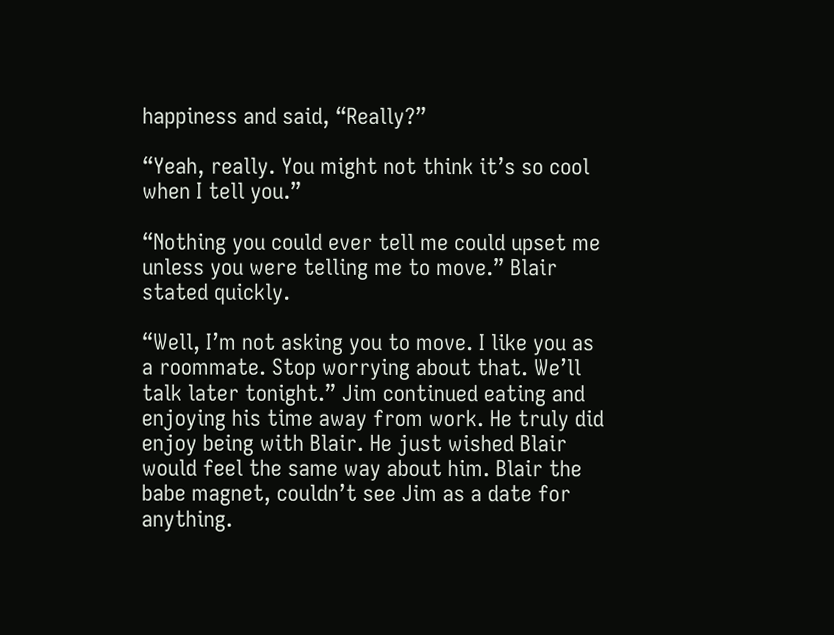happiness and said, “Really?”

“Yeah, really. You might not think it’s so cool when I tell you.”

“Nothing you could ever tell me could upset me unless you were telling me to move.” Blair stated quickly.

“Well, I’m not asking you to move. I like you as a roommate. Stop worrying about that. We’ll talk later tonight.” Jim continued eating and enjoying his time away from work. He truly did enjoy being with Blair. He just wished Blair would feel the same way about him. Blair the babe magnet, couldn’t see Jim as a date for anything.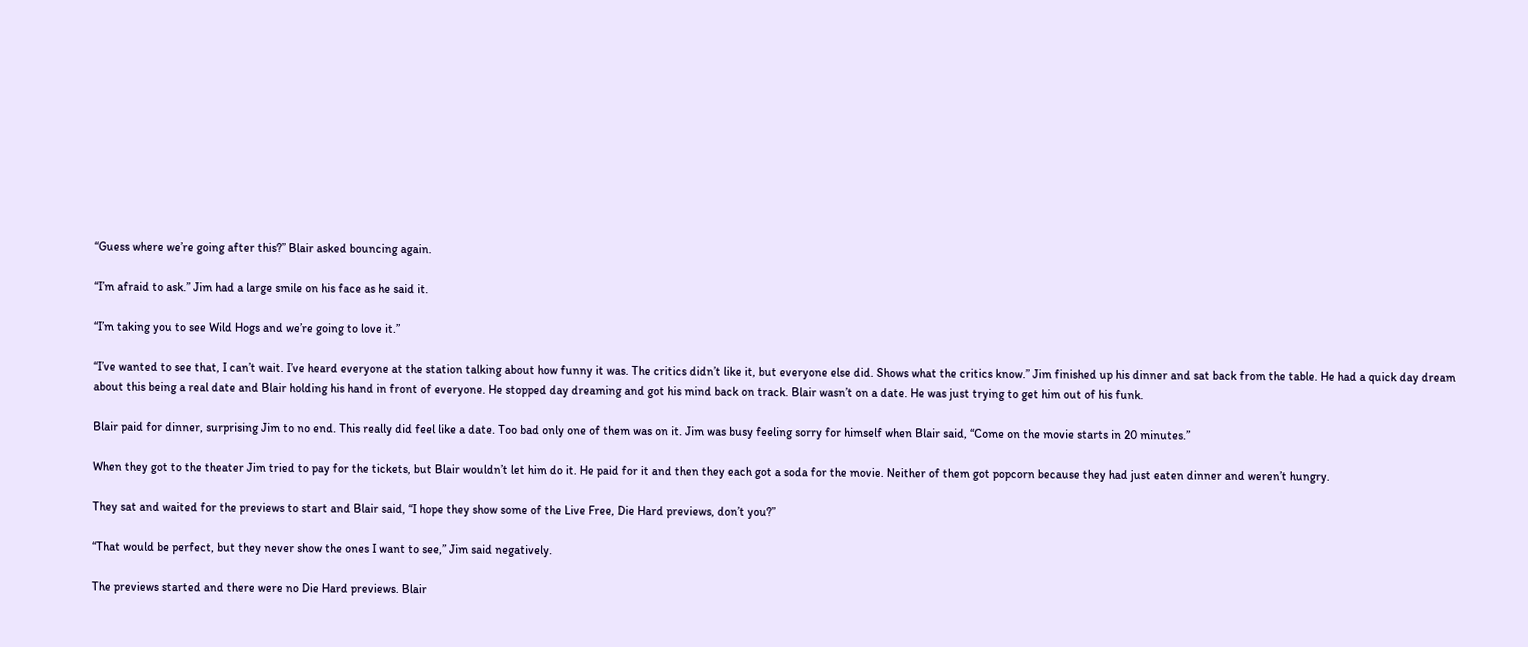“Guess where we’re going after this?” Blair asked bouncing again.

“I’m afraid to ask.” Jim had a large smile on his face as he said it.

“I’m taking you to see Wild Hogs and we’re going to love it.”

“I’ve wanted to see that, I can’t wait. I’ve heard everyone at the station talking about how funny it was. The critics didn’t like it, but everyone else did. Shows what the critics know.” Jim finished up his dinner and sat back from the table. He had a quick day dream about this being a real date and Blair holding his hand in front of everyone. He stopped day dreaming and got his mind back on track. Blair wasn’t on a date. He was just trying to get him out of his funk.

Blair paid for dinner, surprising Jim to no end. This really did feel like a date. Too bad only one of them was on it. Jim was busy feeling sorry for himself when Blair said, “Come on the movie starts in 20 minutes.”

When they got to the theater Jim tried to pay for the tickets, but Blair wouldn’t let him do it. He paid for it and then they each got a soda for the movie. Neither of them got popcorn because they had just eaten dinner and weren’t hungry.

They sat and waited for the previews to start and Blair said, “I hope they show some of the Live Free, Die Hard previews, don’t you?”

“That would be perfect, but they never show the ones I want to see,” Jim said negatively.

The previews started and there were no Die Hard previews. Blair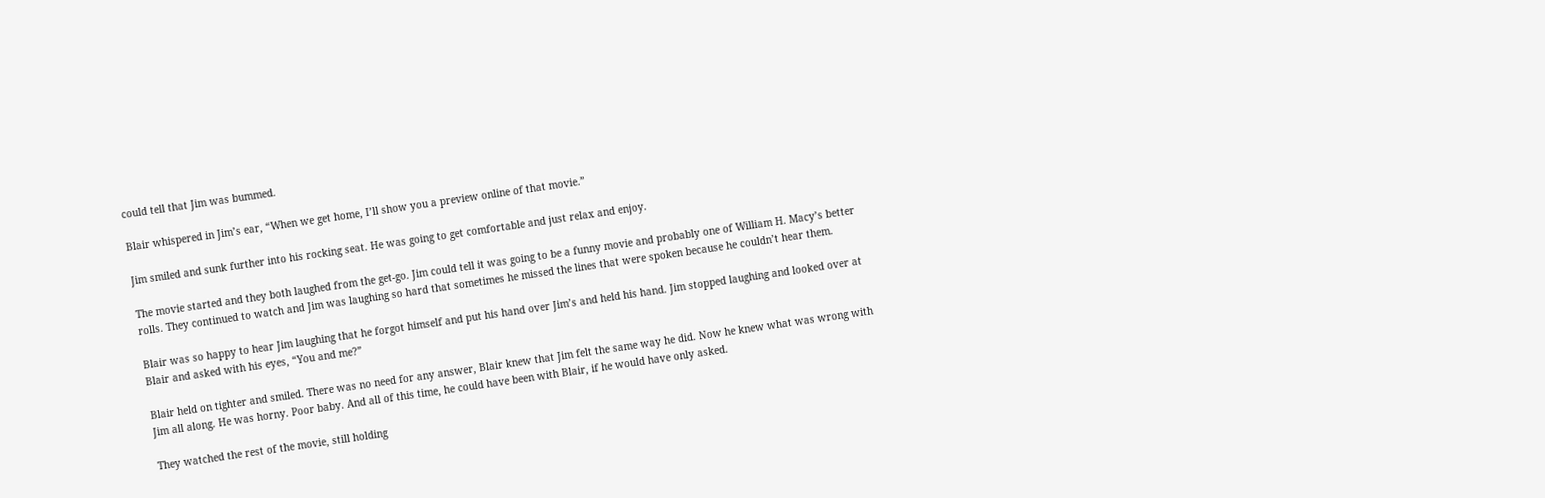could tell that Jim was bummed.

Blair whispered in Jim’s ear, “When we get home, I’ll show you a preview online of that movie.”

Jim smiled and sunk further into his rocking seat. He was going to get comfortable and just relax and enjoy.

The movie started and they both laughed from the get-go. Jim could tell it was going to be a funny movie and probably one of William H. Macy’s better rolls. They continued to watch and Jim was laughing so hard that sometimes he missed the lines that were spoken because he couldn’t hear them.

Blair was so happy to hear Jim laughing that he forgot himself and put his hand over Jim’s and held his hand. Jim stopped laughing and looked over at Blair and asked with his eyes, “You and me?”

Blair held on tighter and smiled. There was no need for any answer, Blair knew that Jim felt the same way he did. Now he knew what was wrong with Jim all along. He was horny. Poor baby. And all of this time, he could have been with Blair, if he would have only asked.

They watched the rest of the movie, still holding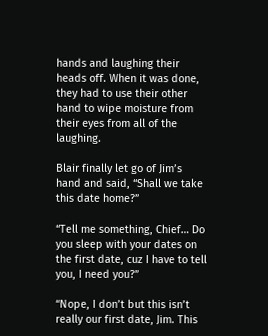hands and laughing their heads off. When it was done, they had to use their other hand to wipe moisture from their eyes from all of the laughing.

Blair finally let go of Jim’s hand and said, “Shall we take this date home?”

“Tell me something, Chief… Do you sleep with your dates on the first date, cuz I have to tell you, I need you?”

“Nope, I don’t but this isn’t really our first date, Jim. This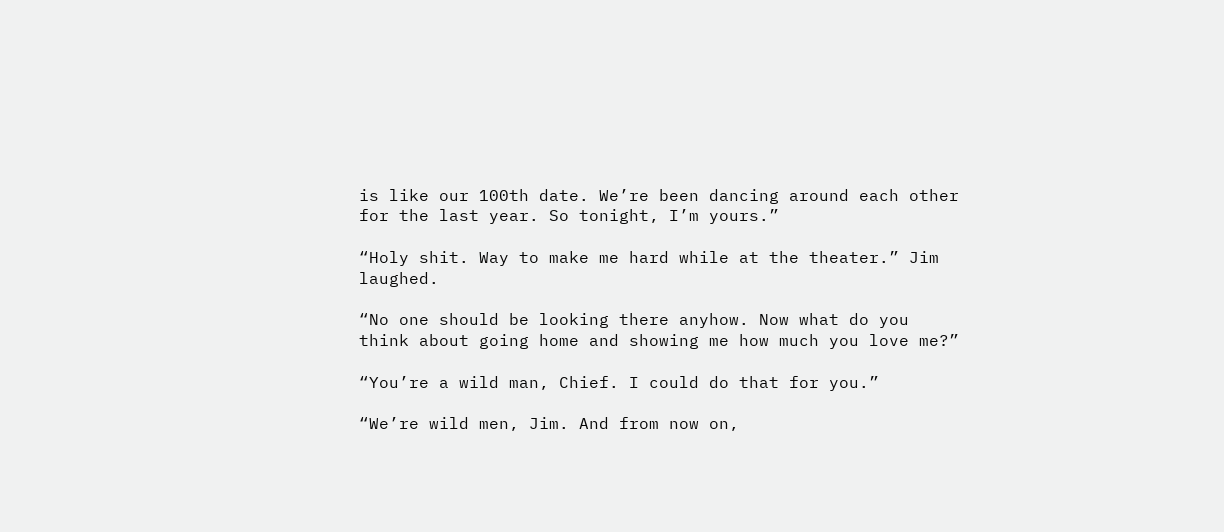is like our 100th date. We’re been dancing around each other for the last year. So tonight, I’m yours.”

“Holy shit. Way to make me hard while at the theater.” Jim laughed.

“No one should be looking there anyhow. Now what do you think about going home and showing me how much you love me?”

“You’re a wild man, Chief. I could do that for you.”

“We’re wild men, Jim. And from now on,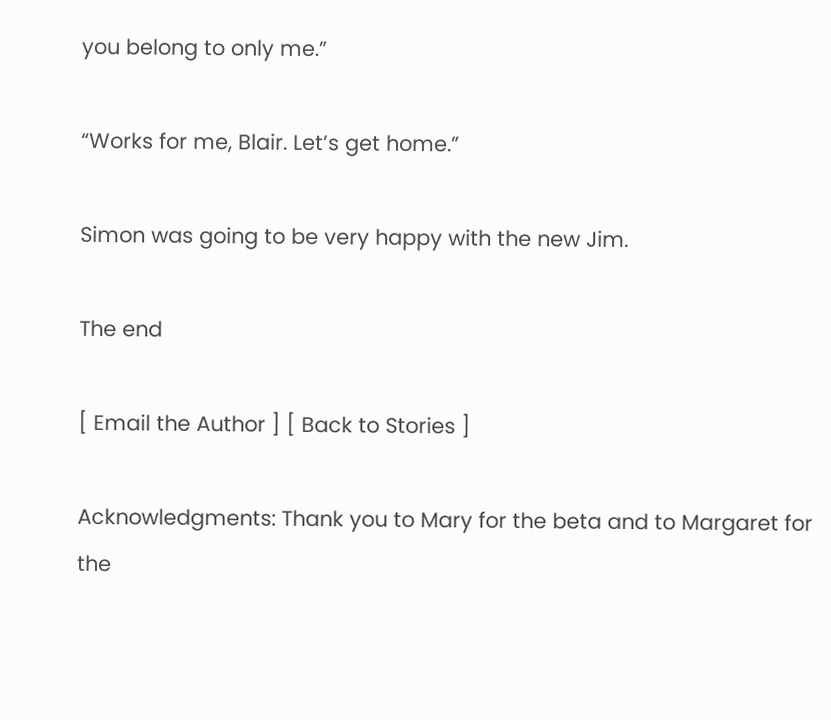you belong to only me.”

“Works for me, Blair. Let’s get home.”

Simon was going to be very happy with the new Jim.

The end

[ Email the Author ] [ Back to Stories ]

Acknowledgments: Thank you to Mary for the beta and to Margaret for the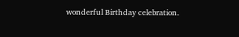wonderful Birthday celebration.